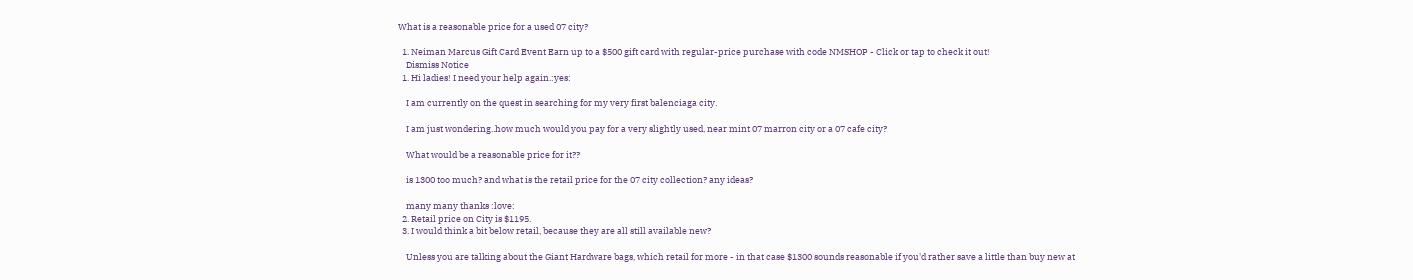What is a reasonable price for a used 07 city?

  1. Neiman Marcus Gift Card Event Earn up to a $500 gift card with regular-price purchase with code NMSHOP - Click or tap to check it out!
    Dismiss Notice
  1. Hi ladies! I need your help again.:yes:

    I am currently on the quest in searching for my very first balenciaga city.

    I am just wondering..how much would you pay for a very slightly used, near mint 07 marron city or a 07 cafe city?

    What would be a reasonable price for it??

    is 1300 too much? and what is the retail price for the 07 city collection? any ideas?

    many many thanks :love:
  2. Retail price on City is $1195.
  3. I would think a bit below retail, because they are all still available new?

    Unless you are talking about the Giant Hardware bags, which retail for more - in that case $1300 sounds reasonable if you'd rather save a little than buy new at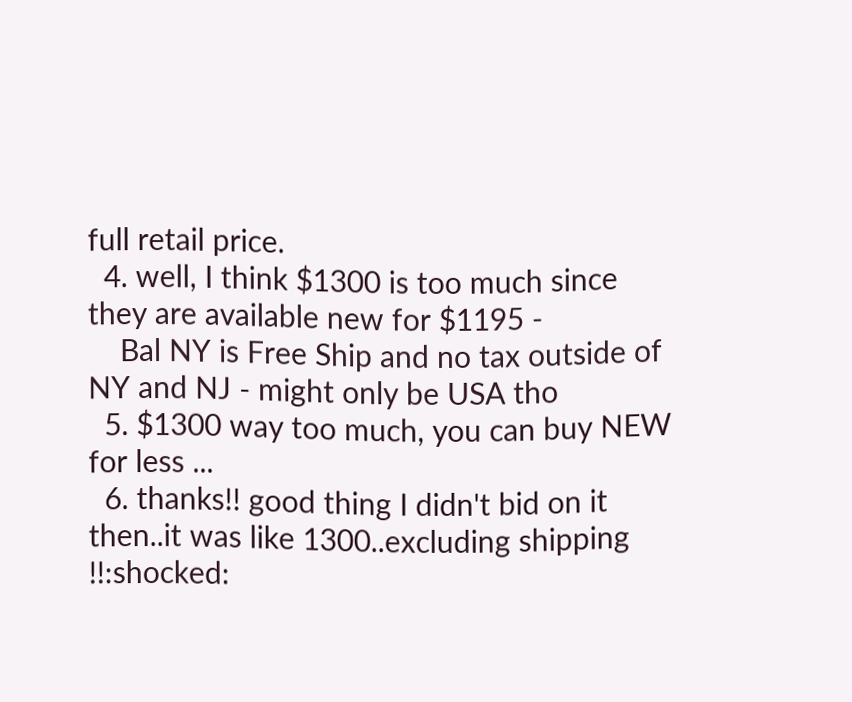full retail price.
  4. well, I think $1300 is too much since they are available new for $1195 -
    Bal NY is Free Ship and no tax outside of NY and NJ - might only be USA tho
  5. $1300 way too much, you can buy NEW for less ...
  6. thanks!! good thing I didn't bid on it then..it was like 1300..excluding shipping !!:shocked: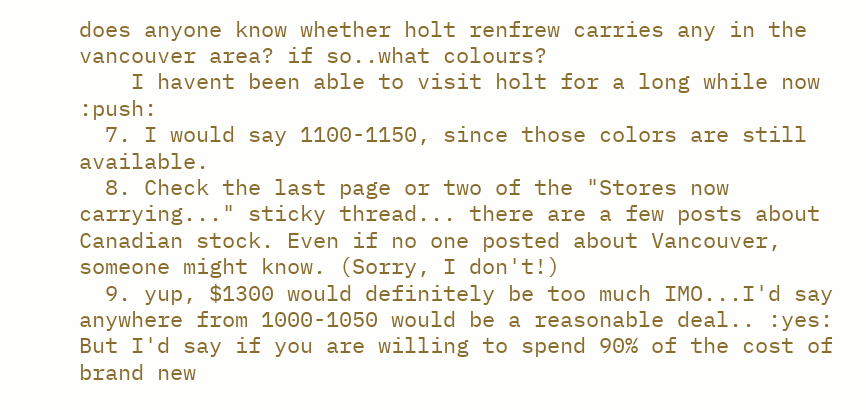does anyone know whether holt renfrew carries any in the vancouver area? if so..what colours?
    I havent been able to visit holt for a long while now :push:
  7. I would say 1100-1150, since those colors are still available.
  8. Check the last page or two of the "Stores now carrying..." sticky thread... there are a few posts about Canadian stock. Even if no one posted about Vancouver, someone might know. (Sorry, I don't!)
  9. yup, $1300 would definitely be too much IMO...I'd say anywhere from 1000-1050 would be a reasonable deal.. :yes: But I'd say if you are willing to spend 90% of the cost of brand new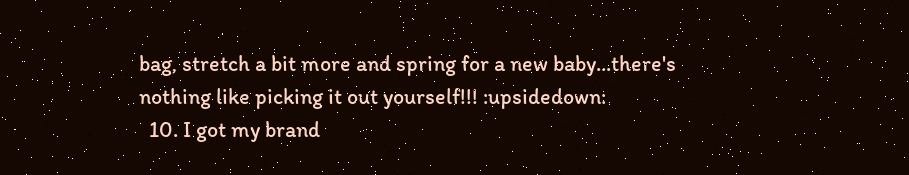bag, stretch a bit more and spring for a new baby...there's nothing like picking it out yourself!!! :upsidedown:
  10. I got my brand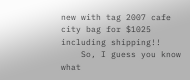new with tag 2007 cafe city bag for $1025 including shipping!!
    So, I guess you know what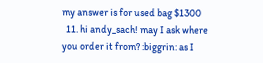my answer is for used bag $1300
  11. hi andy_sach! may I ask where you order it from? :biggrin: as I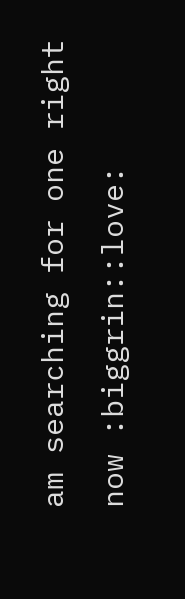am searching for one right now :biggrin::love: